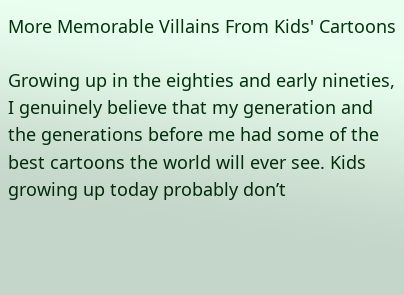More Memorable Villains From Kids' Cartoons

Growing up in the eighties and early nineties, I genuinely believe that my generation and the generations before me had some of the best cartoons the world will ever see. Kids growing up today probably don’t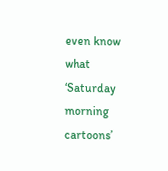even know what ‘Saturday morning cartoons’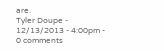are.
Tyler Doupe - 12/13/2013 - 4:00pm - 0 comments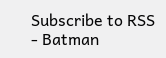Subscribe to RSS - Batman